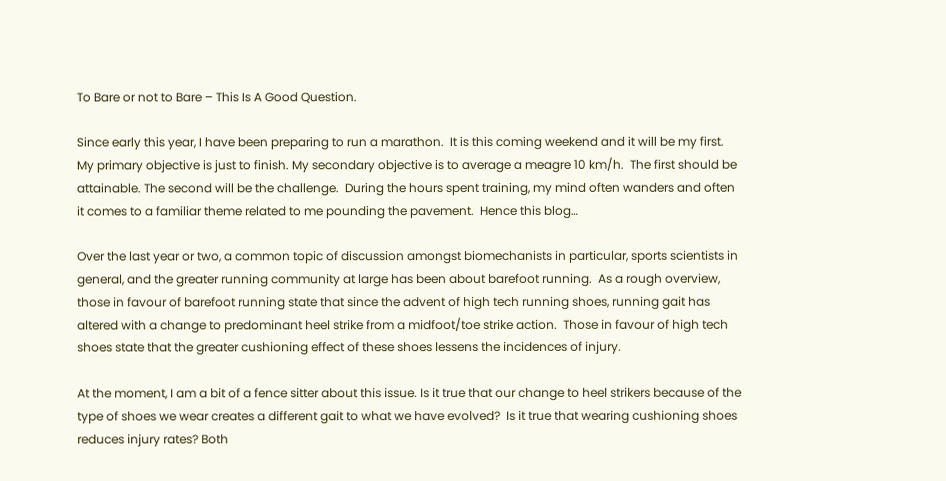To Bare or not to Bare – This Is A Good Question.

Since early this year, I have been preparing to run a marathon.  It is this coming weekend and it will be my first.  My primary objective is just to finish. My secondary objective is to average a meagre 10 km/h.  The first should be attainable. The second will be the challenge.  During the hours spent training, my mind often wanders and often it comes to a familiar theme related to me pounding the pavement.  Hence this blog…

Over the last year or two, a common topic of discussion amongst biomechanists in particular, sports scientists in general, and the greater running community at large has been about barefoot running.  As a rough overview, those in favour of barefoot running state that since the advent of high tech running shoes, running gait has altered with a change to predominant heel strike from a midfoot/toe strike action.  Those in favour of high tech shoes state that the greater cushioning effect of these shoes lessens the incidences of injury.

At the moment, I am a bit of a fence sitter about this issue. Is it true that our change to heel strikers because of the type of shoes we wear creates a different gait to what we have evolved?  Is it true that wearing cushioning shoes reduces injury rates? Both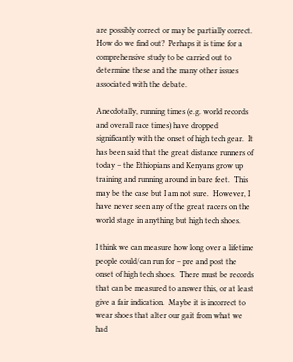are possibly correct or may be partially correct.  How do we find out?  Perhaps it is time for a comprehensive study to be carried out to determine these and the many other issues associated with the debate.

Anecdotally, running times (e.g. world records and overall race times) have dropped significantly with the onset of high tech gear.  It has been said that the great distance runners of today – the Ethiopians and Kenyans grow up training and running around in bare feet.  This may be the case but I am not sure.  However, I have never seen any of the great racers on the world stage in anything but high tech shoes.

I think we can measure how long over a lifetime people could/can run for – pre and post the onset of high tech shoes.  There must be records that can be measured to answer this, or at least give a fair indication.  Maybe it is incorrect to wear shoes that alter our gait from what we had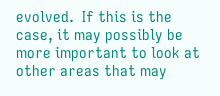evolved.  If this is the case, it may possibly be more important to look at other areas that may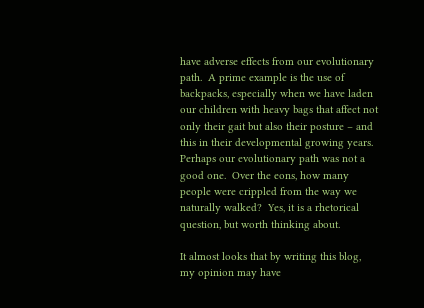have adverse effects from our evolutionary path.  A prime example is the use of backpacks, especially when we have laden our children with heavy bags that affect not only their gait but also their posture – and this in their developmental growing years.  Perhaps our evolutionary path was not a good one.  Over the eons, how many people were crippled from the way we naturally walked?  Yes, it is a rhetorical question, but worth thinking about.

It almost looks that by writing this blog, my opinion may have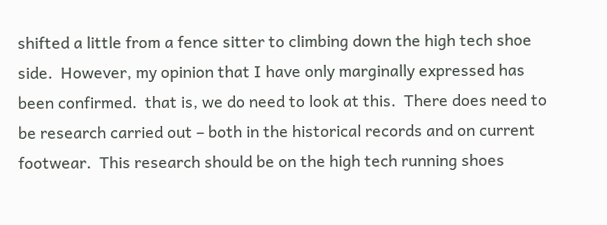shifted a little from a fence sitter to climbing down the high tech shoe side.  However, my opinion that I have only marginally expressed has been confirmed.  that is, we do need to look at this.  There does need to be research carried out – both in the historical records and on current footwear.  This research should be on the high tech running shoes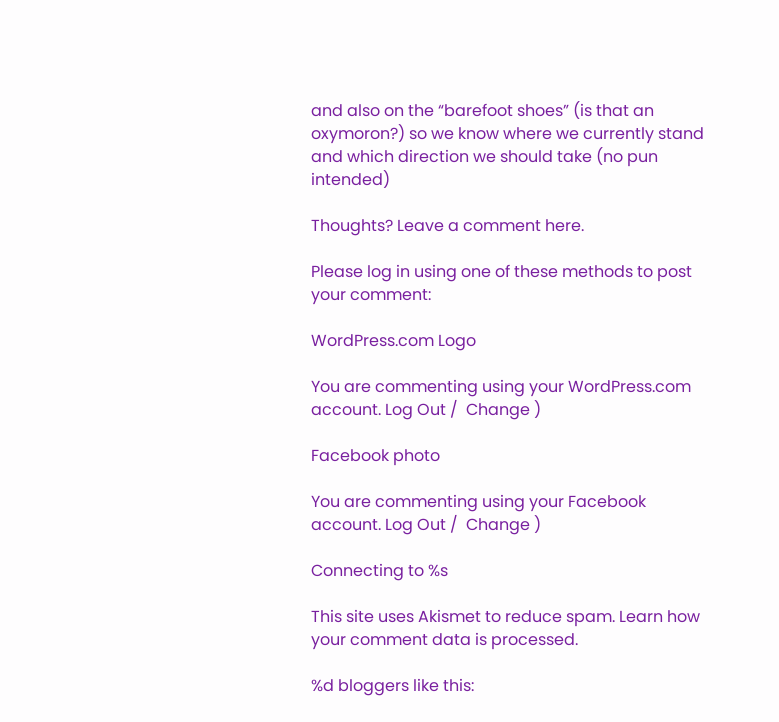and also on the “barefoot shoes” (is that an oxymoron?) so we know where we currently stand and which direction we should take (no pun intended)

Thoughts? Leave a comment here.

Please log in using one of these methods to post your comment:

WordPress.com Logo

You are commenting using your WordPress.com account. Log Out /  Change )

Facebook photo

You are commenting using your Facebook account. Log Out /  Change )

Connecting to %s

This site uses Akismet to reduce spam. Learn how your comment data is processed.

%d bloggers like this: